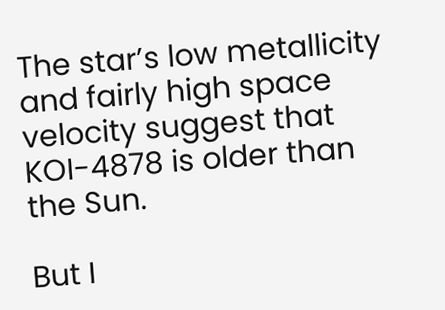The star’s low metallicity and fairly high space velocity suggest that KOI-4878 is older than the Sun.

But I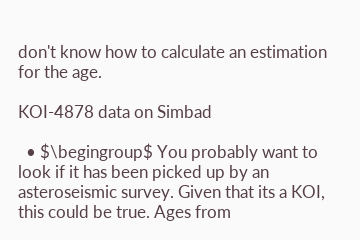don't know how to calculate an estimation for the age.

KOI-4878 data on Simbad

  • $\begingroup$ You probably want to look if it has been picked up by an asteroseismic survey. Given that its a KOI, this could be true. Ages from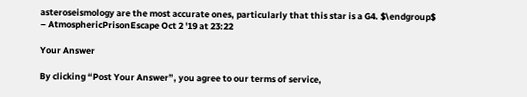asteroseismology are the most accurate ones, particularly that this star is a G4. $\endgroup$ – AtmosphericPrisonEscape Oct 2 '19 at 23:22

Your Answer

By clicking “Post Your Answer”, you agree to our terms of service,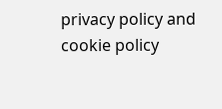privacy policy and cookie policy